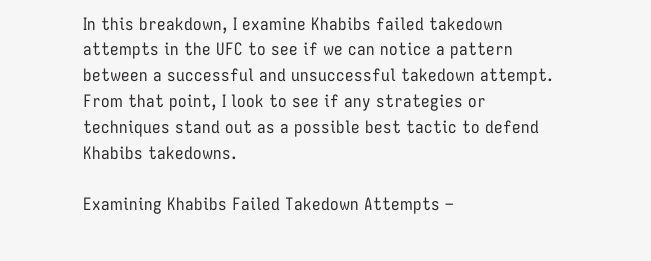In this breakdown, I examine Khabibs failed takedown attempts in the UFC to see if we can notice a pattern between a successful and unsuccessful takedown attempt. From that point, I look to see if any strategies or techniques stand out as a possible best tactic to defend Khabibs takedowns.

Examining Khabibs Failed Takedown Attempts –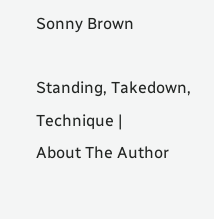Sonny Brown

Standing, Takedown, Technique |
About The Author